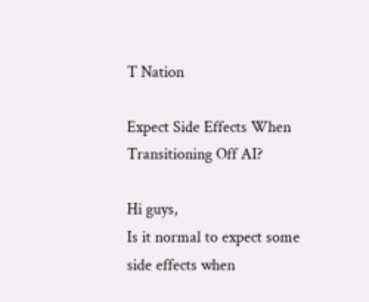T Nation

Expect Side Effects When Transitioning Off AI?

Hi guys,
Is it normal to expect some side effects when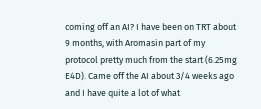coming off an AI? I have been on TRT about 9 months, with Aromasin part of my protocol pretty much from the start (6.25mg E4D). Came off the AI about 3/4 weeks ago and I have quite a lot of what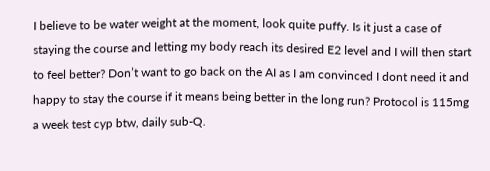I believe to be water weight at the moment, look quite puffy. Is it just a case of staying the course and letting my body reach its desired E2 level and I will then start to feel better? Don’t want to go back on the AI as I am convinced I dont need it and happy to stay the course if it means being better in the long run? Protocol is 115mg a week test cyp btw, daily sub-Q.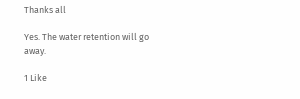Thanks all

Yes. The water retention will go away.

1 Like